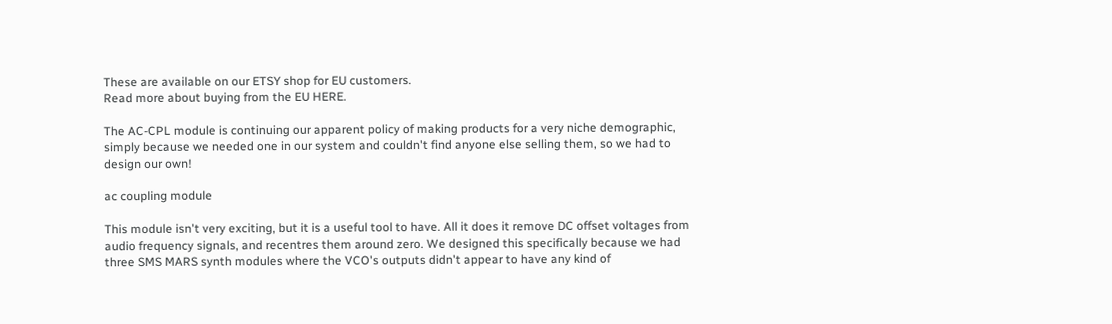These are available on our ETSY shop for EU customers.
Read more about buying from the EU HERE.

The AC-CPL module is continuing our apparent policy of making products for a very niche demographic, simply because we needed one in our system and couldn't find anyone else selling them, so we had to design our own!

ac coupling module

This module isn't very exciting, but it is a useful tool to have. All it does it remove DC offset voltages from audio frequency signals, and recentres them around zero. We designed this specifically because we had three SMS MARS synth modules where the VCO's outputs didn't appear to have any kind of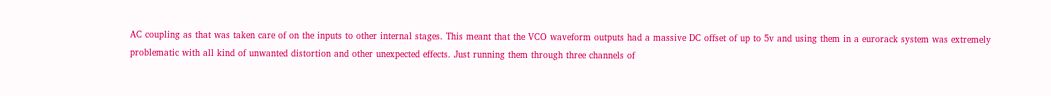AC coupling as that was taken care of on the inputs to other internal stages. This meant that the VCO waveform outputs had a massive DC offset of up to 5v and using them in a eurorack system was extremely problematic with all kind of unwanted distortion and other unexpected effects. Just running them through three channels of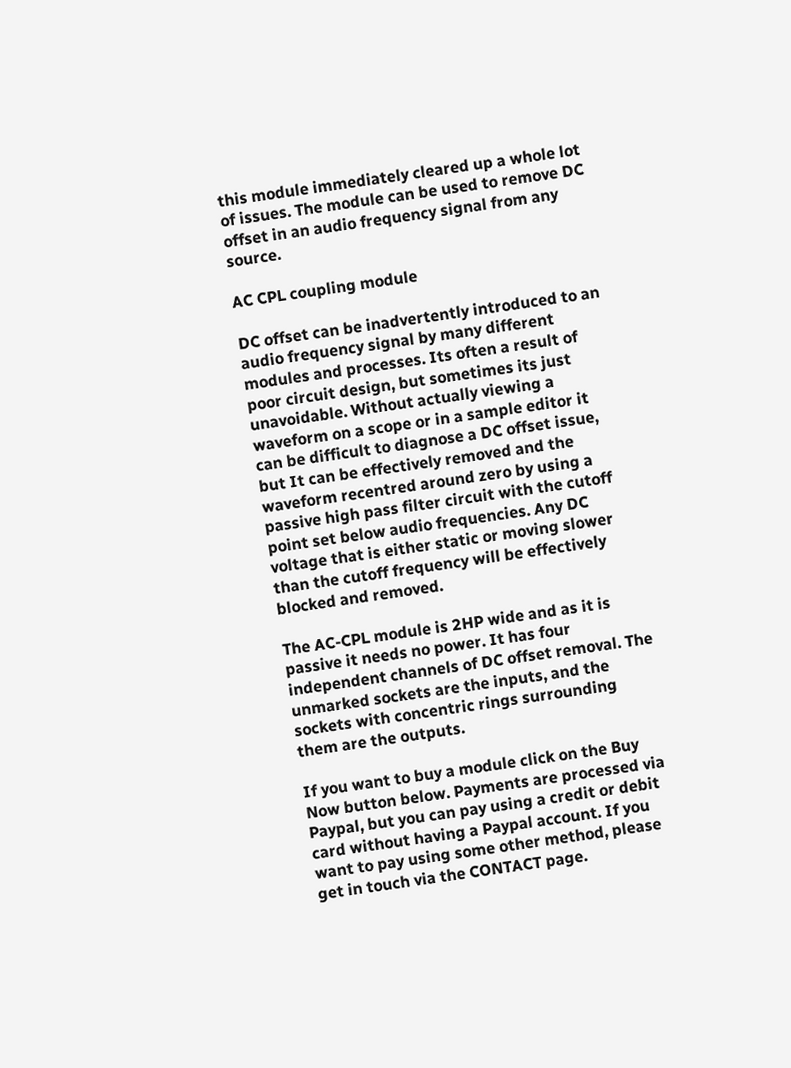this module immediately cleared up a whole lot of issues. The module can be used to remove DC offset in an audio frequency signal from any source.

AC CPL coupling module

DC offset can be inadvertently introduced to an audio frequency signal by many different modules and processes. Its often a result of poor circuit design, but sometimes its just unavoidable. Without actually viewing a waveform on a scope or in a sample editor it can be difficult to diagnose a DC offset issue, but It can be effectively removed and the waveform recentred around zero by using a passive high pass filter circuit with the cutoff point set below audio frequencies. Any DC voltage that is either static or moving slower than the cutoff frequency will be effectively blocked and removed.

The AC-CPL module is 2HP wide and as it is passive it needs no power. It has four independent channels of DC offset removal. The unmarked sockets are the inputs, and the sockets with concentric rings surrounding them are the outputs.

If you want to buy a module click on the Buy Now button below. Payments are processed via Paypal, but you can pay using a credit or debit card without having a Paypal account. If you want to pay using some other method, please get in touch via the CONTACT page.